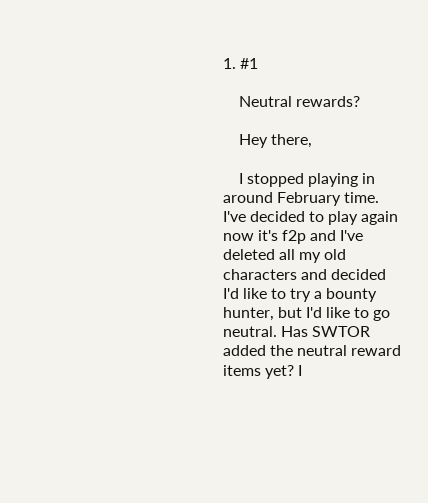1. #1

    Neutral rewards?

    Hey there,

    I stopped playing in around February time. I've decided to play again now it's f2p and I've deleted all my old characters and decided I'd like to try a bounty hunter, but I'd like to go neutral. Has SWTOR added the neutral reward items yet? I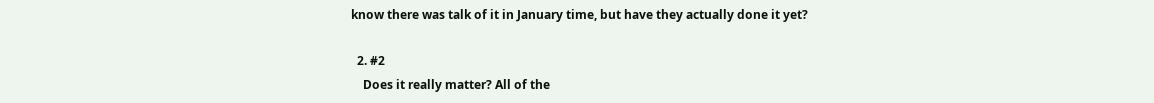know there was talk of it in January time, but have they actually done it yet?

  2. #2
    Does it really matter? All of the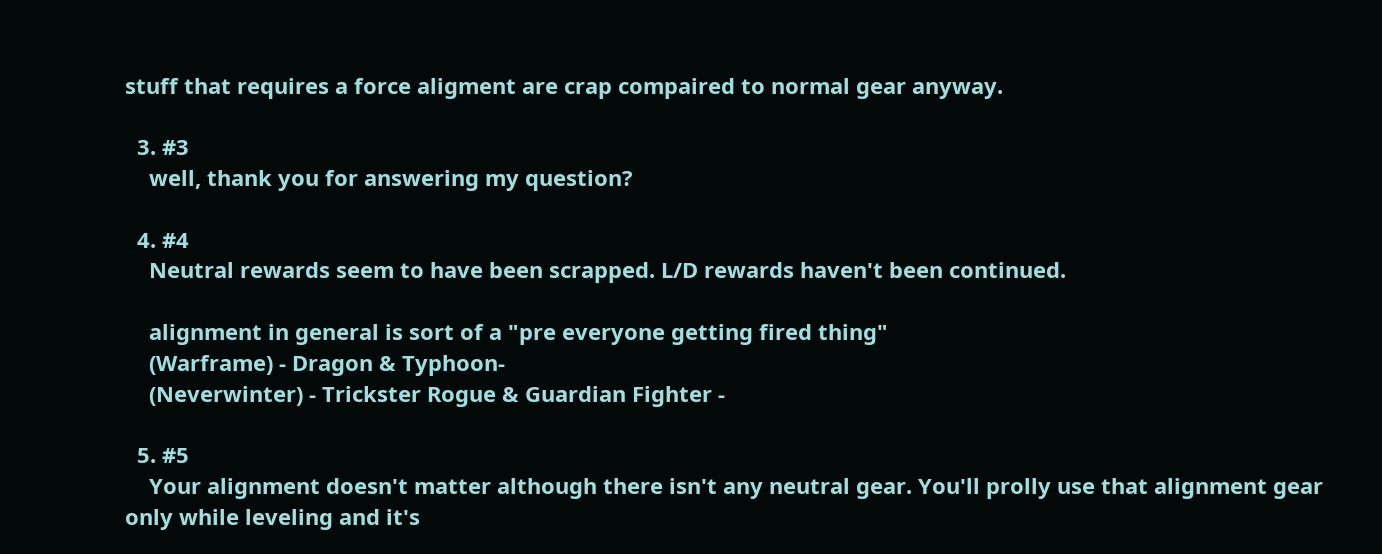stuff that requires a force aligment are crap compaired to normal gear anyway.

  3. #3
    well, thank you for answering my question?

  4. #4
    Neutral rewards seem to have been scrapped. L/D rewards haven't been continued.

    alignment in general is sort of a "pre everyone getting fired thing"
    (Warframe) - Dragon & Typhoon-
    (Neverwinter) - Trickster Rogue & Guardian Fighter -

  5. #5
    Your alignment doesn't matter although there isn't any neutral gear. You'll prolly use that alignment gear only while leveling and it's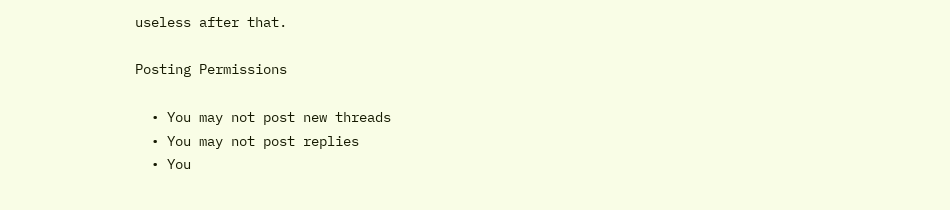useless after that.

Posting Permissions

  • You may not post new threads
  • You may not post replies
  • You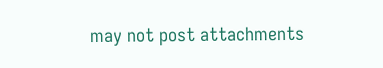may not post attachments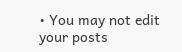• You may not edit your posts